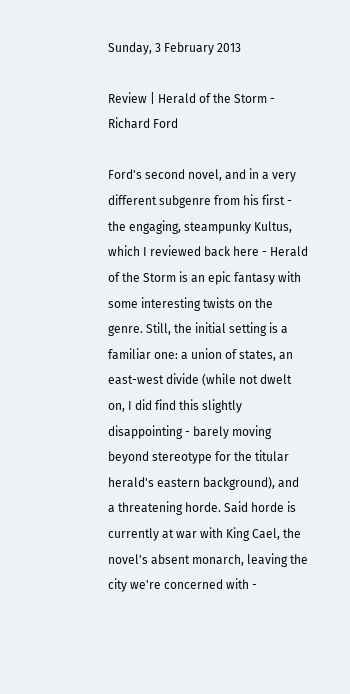Sunday, 3 February 2013

Review | Herald of the Storm - Richard Ford

Ford's second novel, and in a very different subgenre from his first - the engaging, steampunky Kultus, which I reviewed back here - Herald of the Storm is an epic fantasy with some interesting twists on the genre. Still, the initial setting is a familiar one: a union of states, an east-west divide (while not dwelt on, I did find this slightly disappointing - barely moving beyond stereotype for the titular herald's eastern background), and a threatening horde. Said horde is currently at war with King Cael, the novel's absent monarch, leaving the city we're concerned with -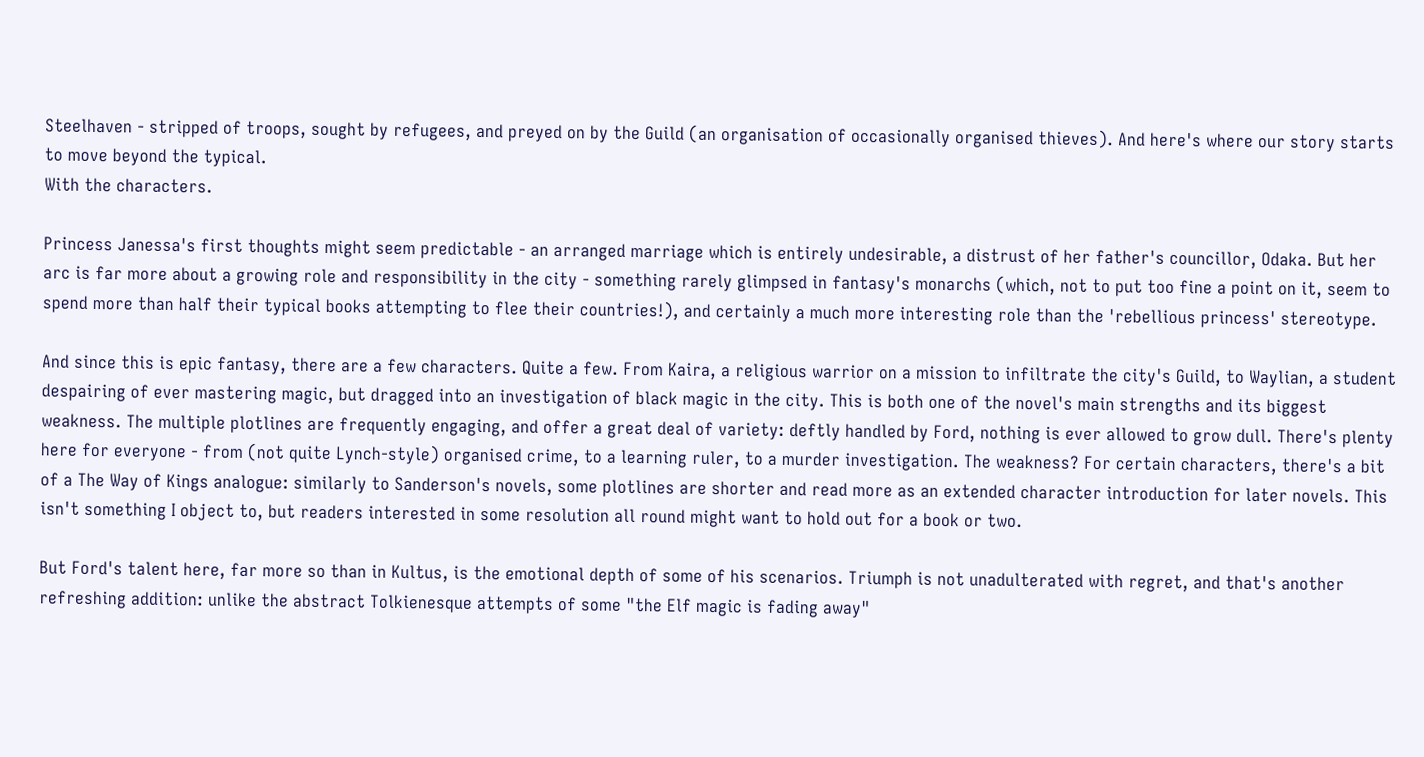Steelhaven - stripped of troops, sought by refugees, and preyed on by the Guild (an organisation of occasionally organised thieves). And here's where our story starts to move beyond the typical.
With the characters.

Princess Janessa's first thoughts might seem predictable - an arranged marriage which is entirely undesirable, a distrust of her father's councillor, Odaka. But her arc is far more about a growing role and responsibility in the city - something rarely glimpsed in fantasy's monarchs (which, not to put too fine a point on it, seem to spend more than half their typical books attempting to flee their countries!), and certainly a much more interesting role than the 'rebellious princess' stereotype.

And since this is epic fantasy, there are a few characters. Quite a few. From Kaira, a religious warrior on a mission to infiltrate the city's Guild, to Waylian, a student despairing of ever mastering magic, but dragged into an investigation of black magic in the city. This is both one of the novel's main strengths and its biggest weakness. The multiple plotlines are frequently engaging, and offer a great deal of variety: deftly handled by Ford, nothing is ever allowed to grow dull. There's plenty here for everyone - from (not quite Lynch-style) organised crime, to a learning ruler, to a murder investigation. The weakness? For certain characters, there's a bit of a The Way of Kings analogue: similarly to Sanderson's novels, some plotlines are shorter and read more as an extended character introduction for later novels. This isn't something I object to, but readers interested in some resolution all round might want to hold out for a book or two.

But Ford's talent here, far more so than in Kultus, is the emotional depth of some of his scenarios. Triumph is not unadulterated with regret, and that's another refreshing addition: unlike the abstract Tolkienesque attempts of some "the Elf magic is fading away"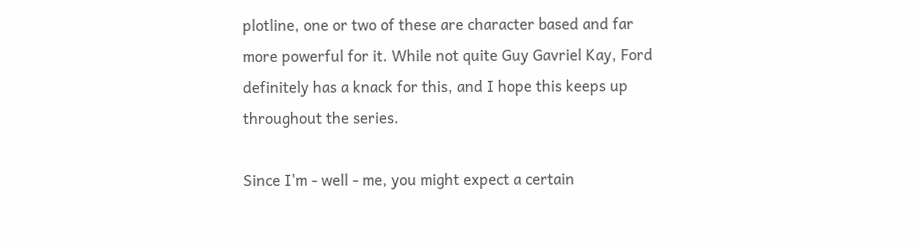plotline, one or two of these are character based and far more powerful for it. While not quite Guy Gavriel Kay, Ford definitely has a knack for this, and I hope this keeps up throughout the series.

Since I'm - well - me, you might expect a certain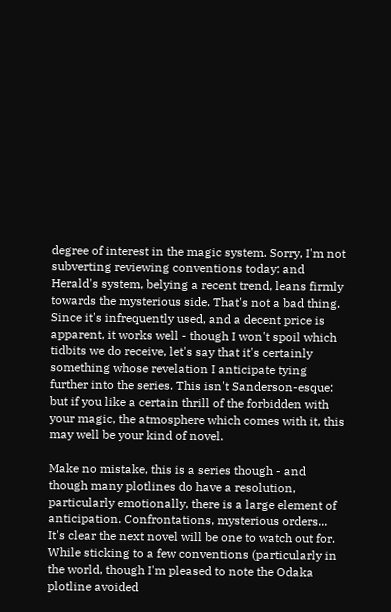degree of interest in the magic system. Sorry, I'm not subverting reviewing conventions today: and Herald's system, belying a recent trend, leans firmly towards the mysterious side. That's not a bad thing. Since it's infrequently used, and a decent price is apparent, it works well - though I won't spoil which tidbits we do receive, let's say that it's certainly something whose revelation I anticipate tying further into the series. This isn't Sanderson-esque: but if you like a certain thrill of the forbidden with your magic, the atmosphere which comes with it, this may well be your kind of novel.

Make no mistake, this is a series though - and though many plotlines do have a resolution, particularly emotionally, there is a large element of anticipation. Confrontations, mysterious orders... It's clear the next novel will be one to watch out for. While sticking to a few conventions (particularly in the world, though I'm pleased to note the Odaka plotline avoided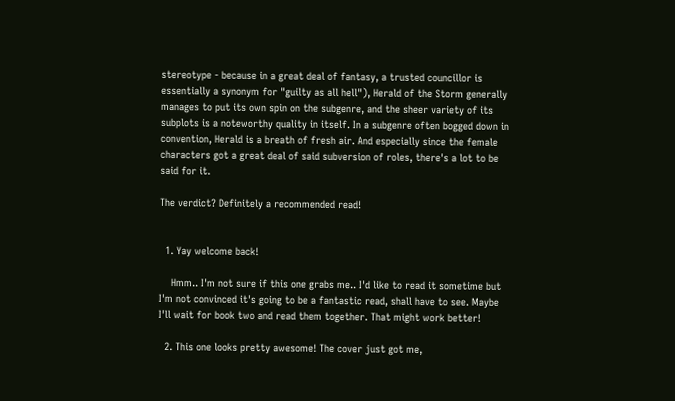stereotype - because in a great deal of fantasy, a trusted councillor is essentially a synonym for "guilty as all hell"), Herald of the Storm generally manages to put its own spin on the subgenre, and the sheer variety of its subplots is a noteworthy quality in itself. In a subgenre often bogged down in convention, Herald is a breath of fresh air. And especially since the female characters got a great deal of said subversion of roles, there's a lot to be said for it.

The verdict? Definitely a recommended read!


  1. Yay welcome back!

    Hmm.. I'm not sure if this one grabs me.. I'd like to read it sometime but I'm not convinced it's going to be a fantastic read, shall have to see. Maybe I'll wait for book two and read them together. That might work better!

  2. This one looks pretty awesome! The cover just got me,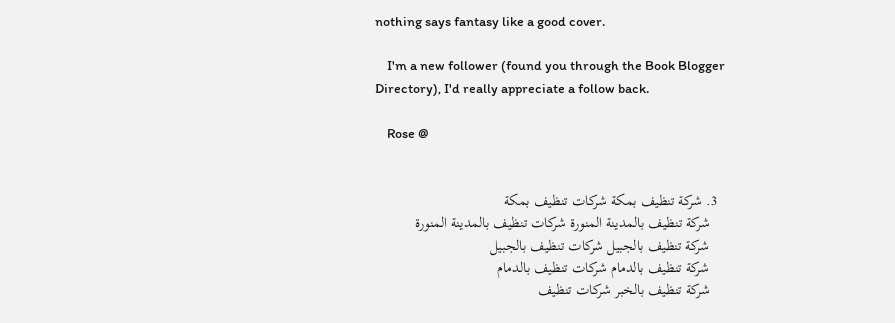nothing says fantasy like a good cover.

    I'm a new follower (found you through the Book Blogger Directory), I'd really appreciate a follow back.

    Rose @


  3. شركة تنظيف بمكة شركات تنظيف بمكة
    شركة تنظيف بالمدينة المنورة شركات تنظيف بالمدينة المنورة
    شركة تنظيف بالجبيل شركات تنظيف بالجبيل
    شركة تنظيف بالدمام شركات تنظيف بالدمام
    شركة تنظيف بالخبر شركات تنظيف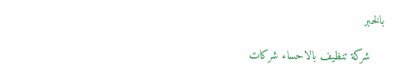بالخبر

    شركة تنظيف بالاحساء شركات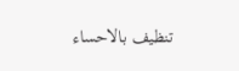تنظيف بالاحساء